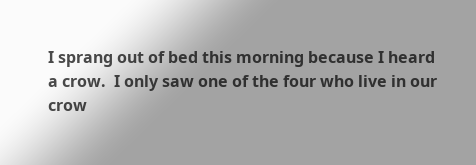I sprang out of bed this morning because I heard a crow.  I only saw one of the four who live in our crow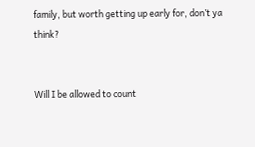family, but worth getting up early for, don’t ya think?


Will I be allowed to count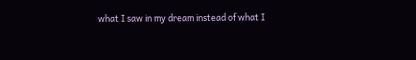what I saw in my dream instead of what I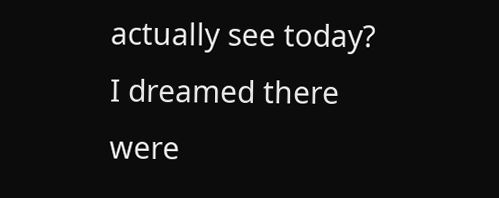actually see today?  I dreamed there were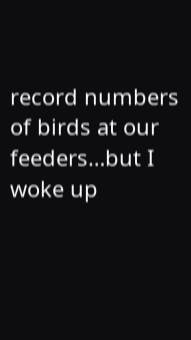record numbers of birds at our feeders…but I woke up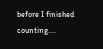before I finished counting….